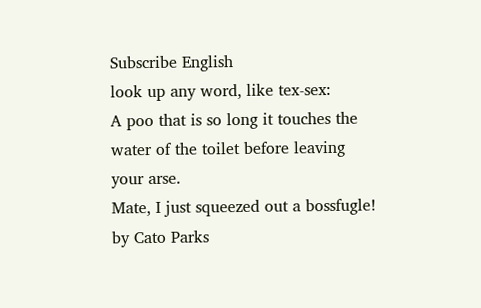Subscribe English
look up any word, like tex-sex:
A poo that is so long it touches the water of the toilet before leaving your arse.
Mate, I just squeezed out a bossfugle!
by Cato Parks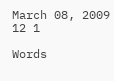March 08, 2009
12 1

Words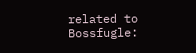related to Bossfugle: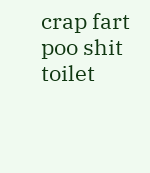crap fart poo shit toilet